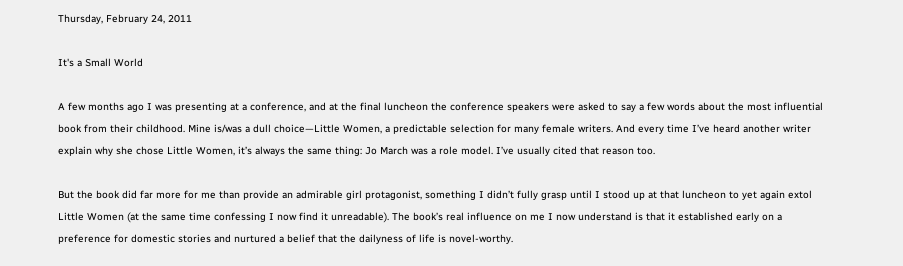Thursday, February 24, 2011

It's a Small World

A few months ago I was presenting at a conference, and at the final luncheon the conference speakers were asked to say a few words about the most influential book from their childhood. Mine is/was a dull choice—Little Women, a predictable selection for many female writers. And every time I’ve heard another writer explain why she chose Little Women, it’s always the same thing: Jo March was a role model. I’ve usually cited that reason too.

But the book did far more for me than provide an admirable girl protagonist, something I didn’t fully grasp until I stood up at that luncheon to yet again extol Little Women (at the same time confessing I now find it unreadable). The book’s real influence on me I now understand is that it established early on a preference for domestic stories and nurtured a belief that the dailyness of life is novel-worthy.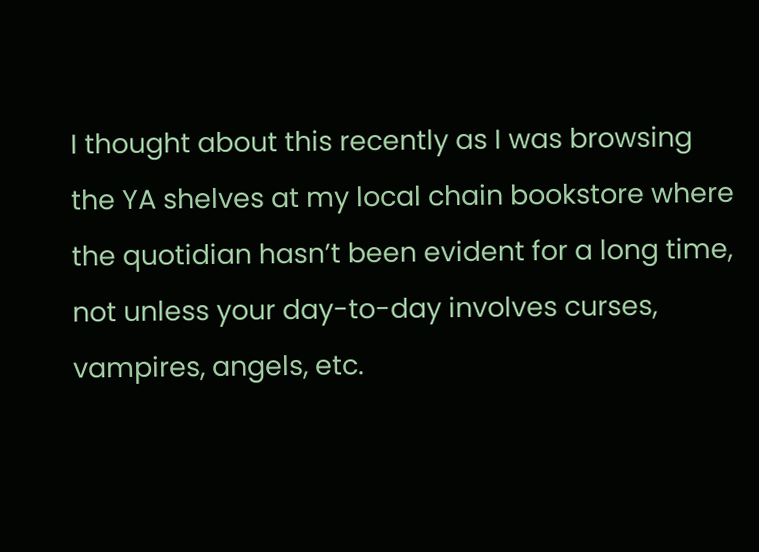I thought about this recently as I was browsing the YA shelves at my local chain bookstore where the quotidian hasn’t been evident for a long time, not unless your day-to-day involves curses, vampires, angels, etc.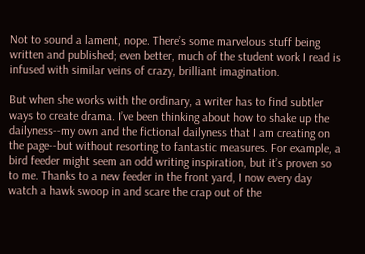Not to sound a lament, nope. There’s some marvelous stuff being written and published; even better, much of the student work I read is infused with similar veins of crazy, brilliant imagination.

But when she works with the ordinary, a writer has to find subtler ways to create drama. I’ve been thinking about how to shake up the dailyness--my own and the fictional dailyness that I am creating on the page--but without resorting to fantastic measures. For example, a bird feeder might seem an odd writing inspiration, but it’s proven so to me. Thanks to a new feeder in the front yard, I now every day watch a hawk swoop in and scare the crap out of the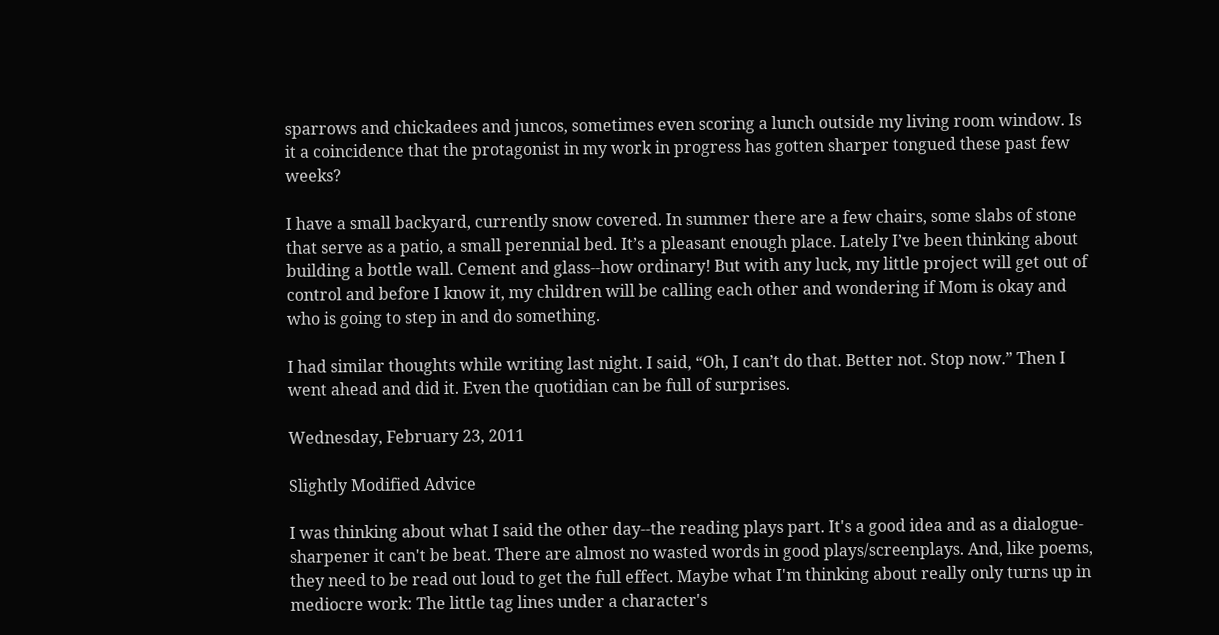sparrows and chickadees and juncos, sometimes even scoring a lunch outside my living room window. Is it a coincidence that the protagonist in my work in progress has gotten sharper tongued these past few weeks?

I have a small backyard, currently snow covered. In summer there are a few chairs, some slabs of stone that serve as a patio, a small perennial bed. It’s a pleasant enough place. Lately I’ve been thinking about building a bottle wall. Cement and glass--how ordinary! But with any luck, my little project will get out of control and before I know it, my children will be calling each other and wondering if Mom is okay and who is going to step in and do something.

I had similar thoughts while writing last night. I said, “Oh, I can’t do that. Better not. Stop now.” Then I went ahead and did it. Even the quotidian can be full of surprises.

Wednesday, February 23, 2011

Slightly Modified Advice

I was thinking about what I said the other day--the reading plays part. It's a good idea and as a dialogue-sharpener it can't be beat. There are almost no wasted words in good plays/screenplays. And, like poems, they need to be read out loud to get the full effect. Maybe what I'm thinking about really only turns up in mediocre work: The little tag lines under a character's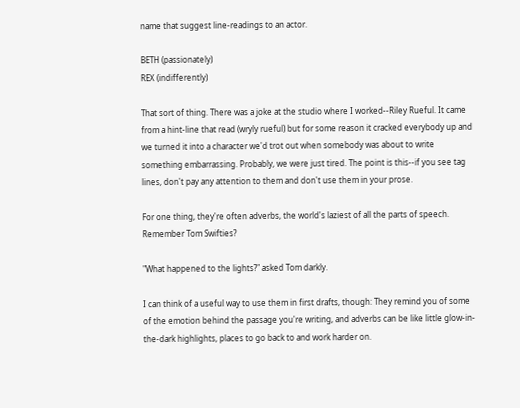name that suggest line-readings to an actor.

BETH (passionately)
REX (indifferently)

That sort of thing. There was a joke at the studio where I worked--Riley Rueful. It came from a hint-line that read (wryly rueful) but for some reason it cracked everybody up and we turned it into a character we'd trot out when somebody was about to write something embarrassing. Probably, we were just tired. The point is this--if you see tag lines, don't pay any attention to them and don't use them in your prose.

For one thing, they're often adverbs, the world's laziest of all the parts of speech. Remember Tom Swifties?

"What happened to the lights?" asked Tom darkly.

I can think of a useful way to use them in first drafts, though: They remind you of some of the emotion behind the passage you're writing, and adverbs can be like little glow-in-the-dark highlights, places to go back to and work harder on.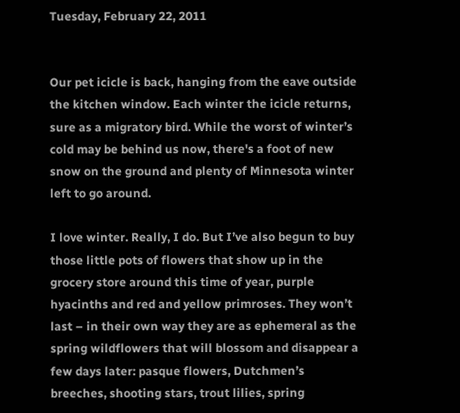Tuesday, February 22, 2011


Our pet icicle is back, hanging from the eave outside the kitchen window. Each winter the icicle returns, sure as a migratory bird. While the worst of winter’s cold may be behind us now, there's a foot of new snow on the ground and plenty of Minnesota winter left to go around.

I love winter. Really, I do. But I’ve also begun to buy those little pots of flowers that show up in the grocery store around this time of year, purple hyacinths and red and yellow primroses. They won’t last – in their own way they are as ephemeral as the spring wildflowers that will blossom and disappear a few days later: pasque flowers, Dutchmen’s breeches, shooting stars, trout lilies, spring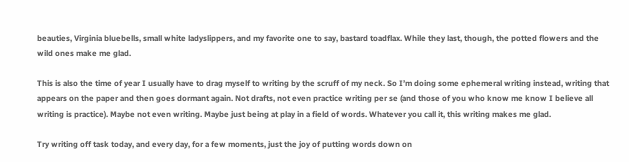beauties, Virginia bluebells, small white ladyslippers, and my favorite one to say, bastard toadflax. While they last, though, the potted flowers and the wild ones make me glad.

This is also the time of year I usually have to drag myself to writing by the scruff of my neck. So I’m doing some ephemeral writing instead, writing that appears on the paper and then goes dormant again. Not drafts, not even practice writing per se (and those of you who know me know I believe all writing is practice). Maybe not even writing. Maybe just being at play in a field of words. Whatever you call it, this writing makes me glad.

Try writing off task today, and every day, for a few moments, just the joy of putting words down on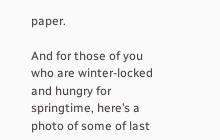paper.

And for those of you who are winter-locked and hungry for springtime, here’s a photo of some of last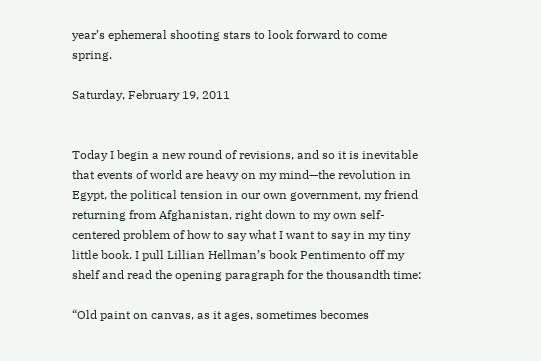year’s ephemeral shooting stars to look forward to come spring.

Saturday, February 19, 2011


Today I begin a new round of revisions, and so it is inevitable that events of world are heavy on my mind—the revolution in Egypt, the political tension in our own government, my friend returning from Afghanistan, right down to my own self-centered problem of how to say what I want to say in my tiny little book. I pull Lillian Hellman’s book Pentimento off my shelf and read the opening paragraph for the thousandth time:

“Old paint on canvas, as it ages, sometimes becomes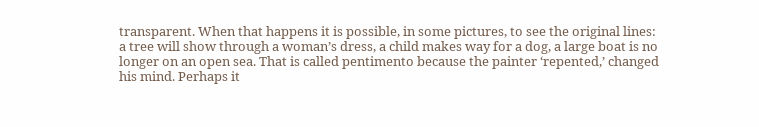transparent. When that happens it is possible, in some pictures, to see the original lines: a tree will show through a woman’s dress, a child makes way for a dog, a large boat is no longer on an open sea. That is called pentimento because the painter ‘repented,’ changed his mind. Perhaps it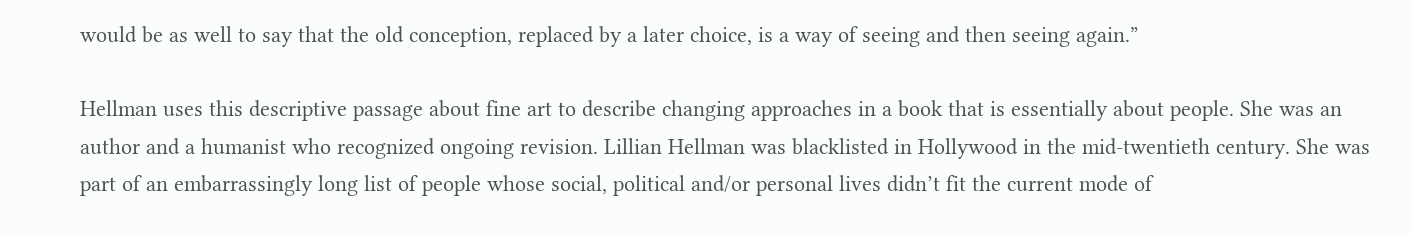would be as well to say that the old conception, replaced by a later choice, is a way of seeing and then seeing again.”

Hellman uses this descriptive passage about fine art to describe changing approaches in a book that is essentially about people. She was an author and a humanist who recognized ongoing revision. Lillian Hellman was blacklisted in Hollywood in the mid-twentieth century. She was part of an embarrassingly long list of people whose social, political and/or personal lives didn’t fit the current mode of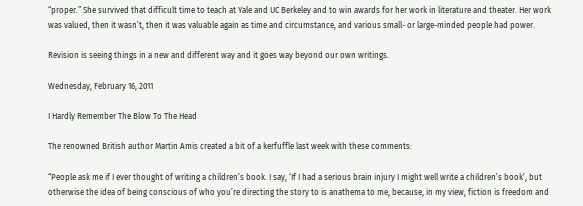“proper.” She survived that difficult time to teach at Yale and UC Berkeley and to win awards for her work in literature and theater. Her work was valued, then it wasn’t, then it was valuable again as time and circumstance, and various small- or large-minded people had power.

Revision is seeing things in a new and different way and it goes way beyond our own writings.

Wednesday, February 16, 2011

I Hardly Remember The Blow To The Head

The renowned British author Martin Amis created a bit of a kerfuffle last week with these comments:

“People ask me if I ever thought of writing a children’s book. I say, ‘If I had a serious brain injury I might well write a children’s book’, but otherwise the idea of being conscious of who you’re directing the story to is anathema to me, because, in my view, fiction is freedom and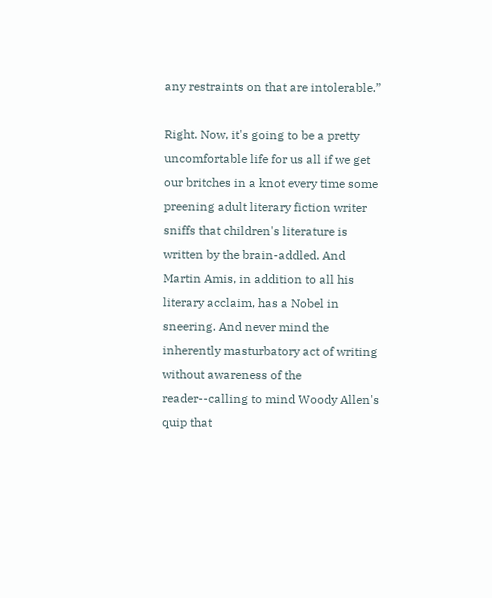any restraints on that are intolerable.”

Right. Now, it's going to be a pretty uncomfortable life for us all if we get our britches in a knot every time some preening adult literary fiction writer sniffs that children's literature is written by the brain-addled. And Martin Amis, in addition to all his literary acclaim, has a Nobel in sneering. And never mind the inherently masturbatory act of writing without awareness of the reader--calling to mind Woody Allen's quip that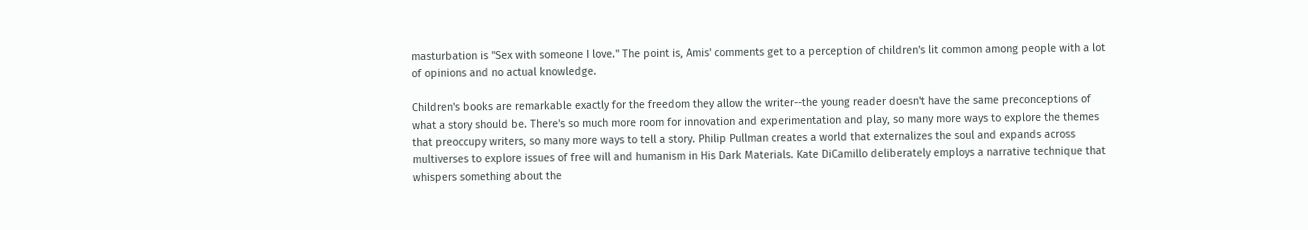masturbation is "Sex with someone I love." The point is, Amis' comments get to a perception of children's lit common among people with a lot of opinions and no actual knowledge.

Children's books are remarkable exactly for the freedom they allow the writer--the young reader doesn't have the same preconceptions of what a story should be. There's so much more room for innovation and experimentation and play, so many more ways to explore the themes that preoccupy writers, so many more ways to tell a story. Philip Pullman creates a world that externalizes the soul and expands across multiverses to explore issues of free will and humanism in His Dark Materials. Kate DiCamillo deliberately employs a narrative technique that whispers something about the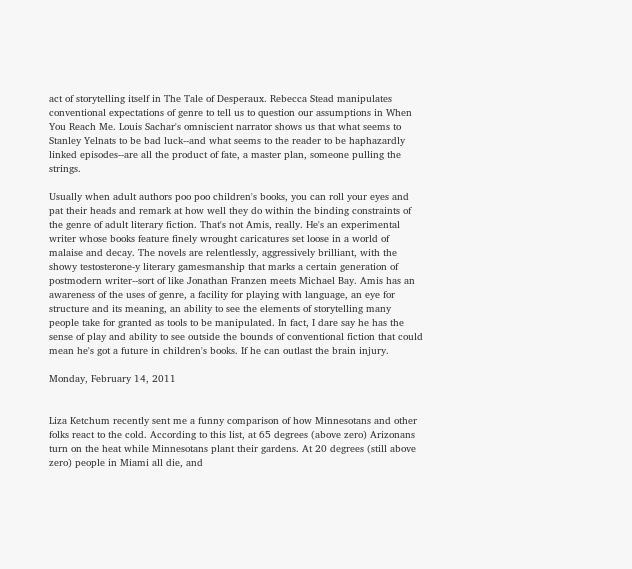act of storytelling itself in The Tale of Desperaux. Rebecca Stead manipulates conventional expectations of genre to tell us to question our assumptions in When You Reach Me. Louis Sachar's omniscient narrator shows us that what seems to Stanley Yelnats to be bad luck--and what seems to the reader to be haphazardly linked episodes--are all the product of fate, a master plan, someone pulling the strings.

Usually when adult authors poo poo children's books, you can roll your eyes and pat their heads and remark at how well they do within the binding constraints of the genre of adult literary fiction. That's not Amis, really. He's an experimental writer whose books feature finely wrought caricatures set loose in a world of malaise and decay. The novels are relentlessly, aggressively brilliant, with the showy testosterone-y literary gamesmanship that marks a certain generation of postmodern writer--sort of like Jonathan Franzen meets Michael Bay. Amis has an awareness of the uses of genre, a facility for playing with language, an eye for structure and its meaning, an ability to see the elements of storytelling many people take for granted as tools to be manipulated. In fact, I dare say he has the sense of play and ability to see outside the bounds of conventional fiction that could mean he's got a future in children's books. If he can outlast the brain injury.

Monday, February 14, 2011


Liza Ketchum recently sent me a funny comparison of how Minnesotans and other folks react to the cold. According to this list, at 65 degrees (above zero) Arizonans turn on the heat while Minnesotans plant their gardens. At 20 degrees (still above zero) people in Miami all die, and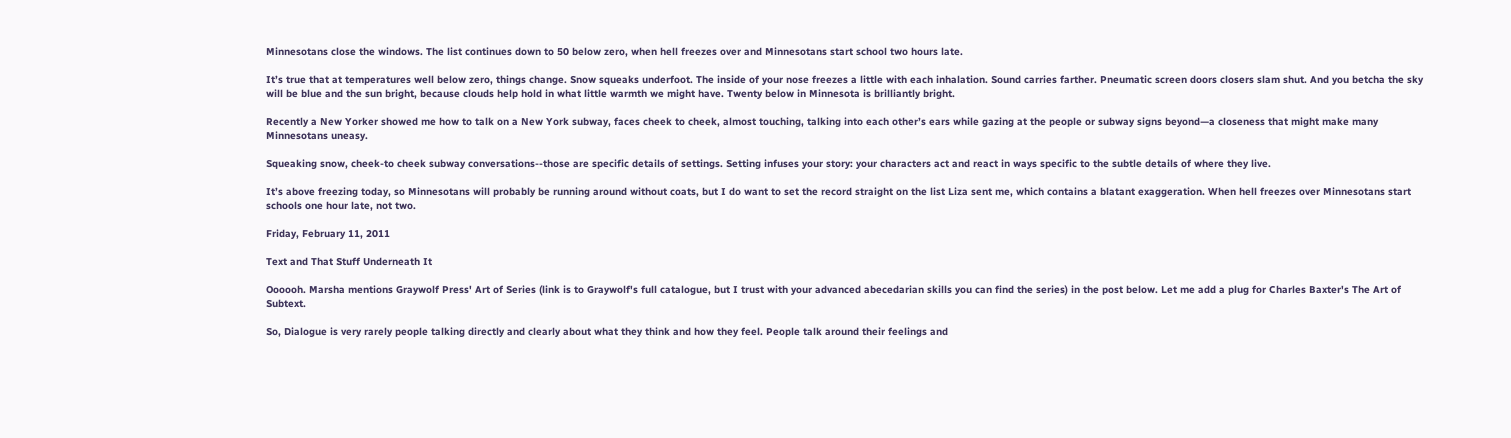Minnesotans close the windows. The list continues down to 50 below zero, when hell freezes over and Minnesotans start school two hours late.

It’s true that at temperatures well below zero, things change. Snow squeaks underfoot. The inside of your nose freezes a little with each inhalation. Sound carries farther. Pneumatic screen doors closers slam shut. And you betcha the sky will be blue and the sun bright, because clouds help hold in what little warmth we might have. Twenty below in Minnesota is brilliantly bright.

Recently a New Yorker showed me how to talk on a New York subway, faces cheek to cheek, almost touching, talking into each other’s ears while gazing at the people or subway signs beyond—a closeness that might make many Minnesotans uneasy.

Squeaking snow, cheek-to cheek subway conversations--those are specific details of settings. Setting infuses your story: your characters act and react in ways specific to the subtle details of where they live.

It’s above freezing today, so Minnesotans will probably be running around without coats, but I do want to set the record straight on the list Liza sent me, which contains a blatant exaggeration. When hell freezes over Minnesotans start schools one hour late, not two.

Friday, February 11, 2011

Text and That Stuff Underneath It

Oooooh. Marsha mentions Graywolf Press' Art of Series (link is to Graywolf's full catalogue, but I trust with your advanced abecedarian skills you can find the series) in the post below. Let me add a plug for Charles Baxter's The Art of Subtext.

So, Dialogue is very rarely people talking directly and clearly about what they think and how they feel. People talk around their feelings and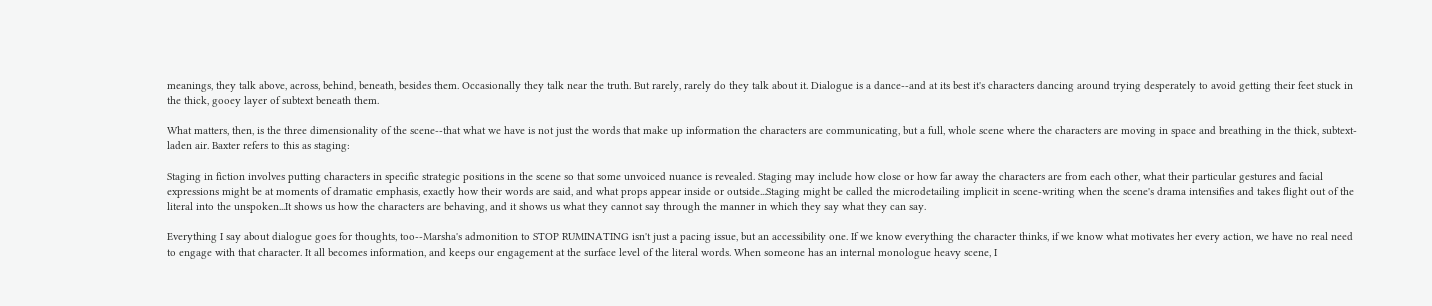meanings, they talk above, across, behind, beneath, besides them. Occasionally they talk near the truth. But rarely, rarely do they talk about it. Dialogue is a dance--and at its best it's characters dancing around trying desperately to avoid getting their feet stuck in the thick, gooey layer of subtext beneath them.

What matters, then, is the three dimensionality of the scene--that what we have is not just the words that make up information the characters are communicating, but a full, whole scene where the characters are moving in space and breathing in the thick, subtext-laden air. Baxter refers to this as staging:

Staging in fiction involves putting characters in specific strategic positions in the scene so that some unvoiced nuance is revealed. Staging may include how close or how far away the characters are from each other, what their particular gestures and facial expressions might be at moments of dramatic emphasis, exactly how their words are said, and what props appear inside or outside...Staging might be called the microdetailing implicit in scene-writing when the scene's drama intensifies and takes flight out of the literal into the unspoken...It shows us how the characters are behaving, and it shows us what they cannot say through the manner in which they say what they can say.

Everything I say about dialogue goes for thoughts, too--Marsha's admonition to STOP RUMINATING isn't just a pacing issue, but an accessibility one. If we know everything the character thinks, if we know what motivates her every action, we have no real need to engage with that character. It all becomes information, and keeps our engagement at the surface level of the literal words. When someone has an internal monologue heavy scene, I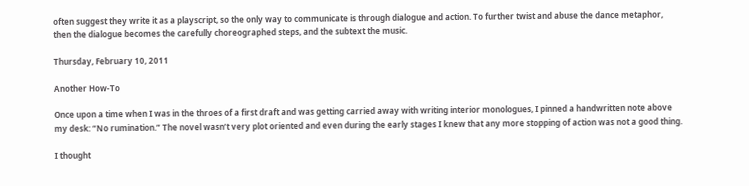often suggest they write it as a playscript, so the only way to communicate is through dialogue and action. To further twist and abuse the dance metaphor, then the dialogue becomes the carefully choreographed steps, and the subtext the music.

Thursday, February 10, 2011

Another How-To

Once upon a time when I was in the throes of a first draft and was getting carried away with writing interior monologues, I pinned a handwritten note above my desk: “No rumination.” The novel wasn’t very plot oriented and even during the early stages I knew that any more stopping of action was not a good thing.

I thought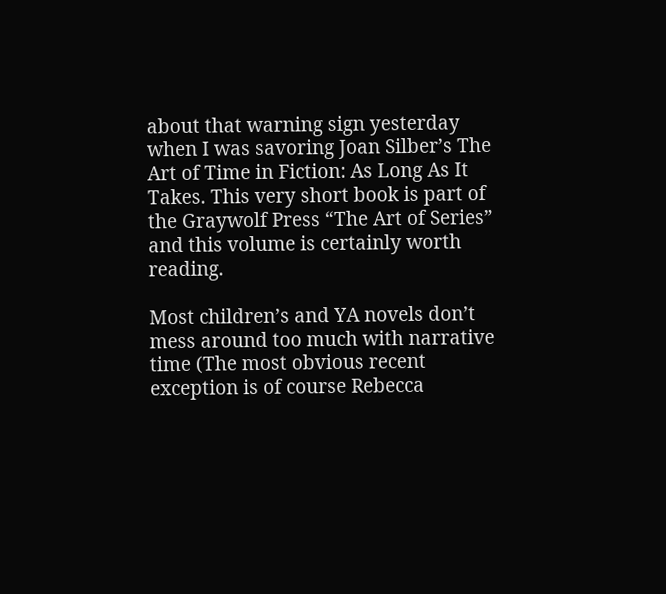about that warning sign yesterday when I was savoring Joan Silber’s The Art of Time in Fiction: As Long As It Takes. This very short book is part of the Graywolf Press “The Art of Series” and this volume is certainly worth reading.

Most children’s and YA novels don’t mess around too much with narrative time (The most obvious recent exception is of course Rebecca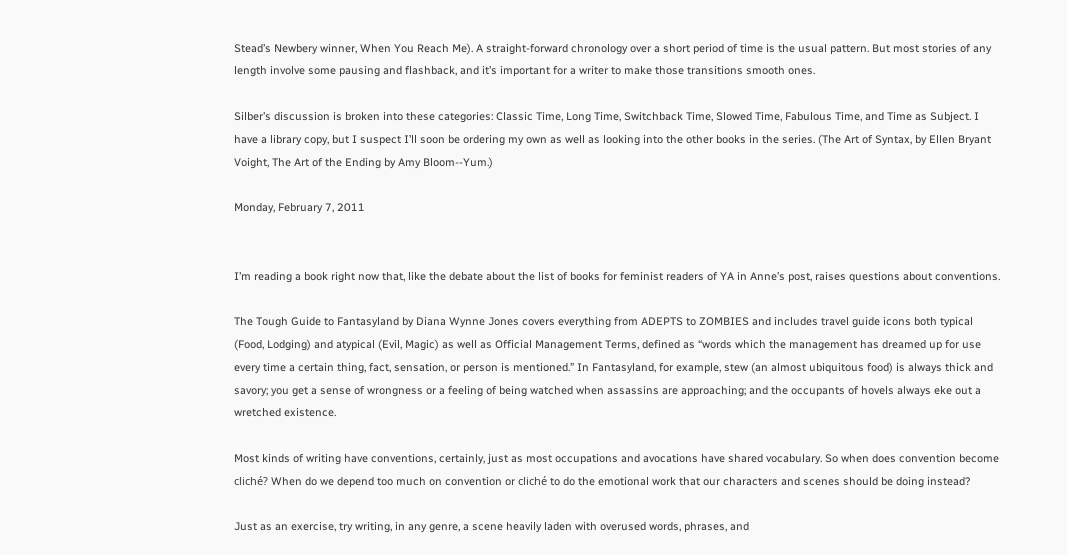Stead’s Newbery winner, When You Reach Me). A straight-forward chronology over a short period of time is the usual pattern. But most stories of any length involve some pausing and flashback, and it’s important for a writer to make those transitions smooth ones.

Silber’s discussion is broken into these categories: Classic Time, Long Time, Switchback Time, Slowed Time, Fabulous Time, and Time as Subject. I have a library copy, but I suspect I’ll soon be ordering my own as well as looking into the other books in the series. (The Art of Syntax, by Ellen Bryant Voight, The Art of the Ending by Amy Bloom--Yum.)

Monday, February 7, 2011


I’m reading a book right now that, like the debate about the list of books for feminist readers of YA in Anne’s post, raises questions about conventions.

The Tough Guide to Fantasyland by Diana Wynne Jones covers everything from ADEPTS to ZOMBIES and includes travel guide icons both typical (Food, Lodging) and atypical (Evil, Magic) as well as Official Management Terms, defined as “words which the management has dreamed up for use every time a certain thing, fact, sensation, or person is mentioned.” In Fantasyland, for example, stew (an almost ubiquitous food) is always thick and savory; you get a sense of wrongness or a feeling of being watched when assassins are approaching; and the occupants of hovels always eke out a wretched existence.

Most kinds of writing have conventions, certainly, just as most occupations and avocations have shared vocabulary. So when does convention become cliché? When do we depend too much on convention or cliché to do the emotional work that our characters and scenes should be doing instead?

Just as an exercise, try writing, in any genre, a scene heavily laden with overused words, phrases, and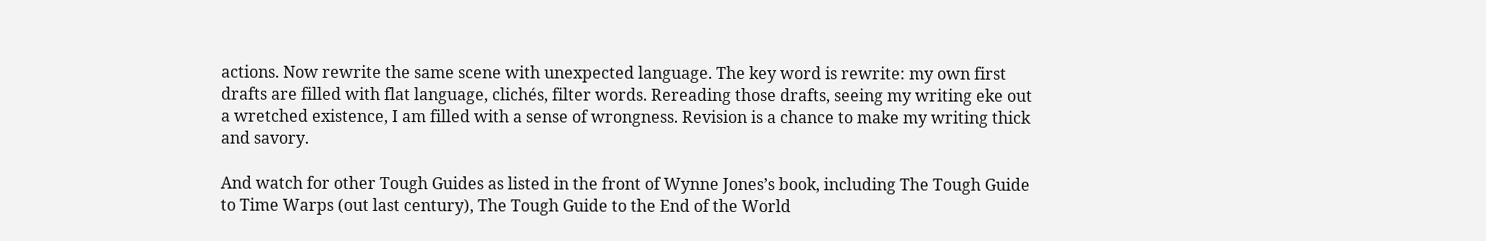actions. Now rewrite the same scene with unexpected language. The key word is rewrite: my own first drafts are filled with flat language, clichés, filter words. Rereading those drafts, seeing my writing eke out a wretched existence, I am filled with a sense of wrongness. Revision is a chance to make my writing thick and savory.

And watch for other Tough Guides as listed in the front of Wynne Jones’s book, including The Tough Guide to Time Warps (out last century), The Tough Guide to the End of the World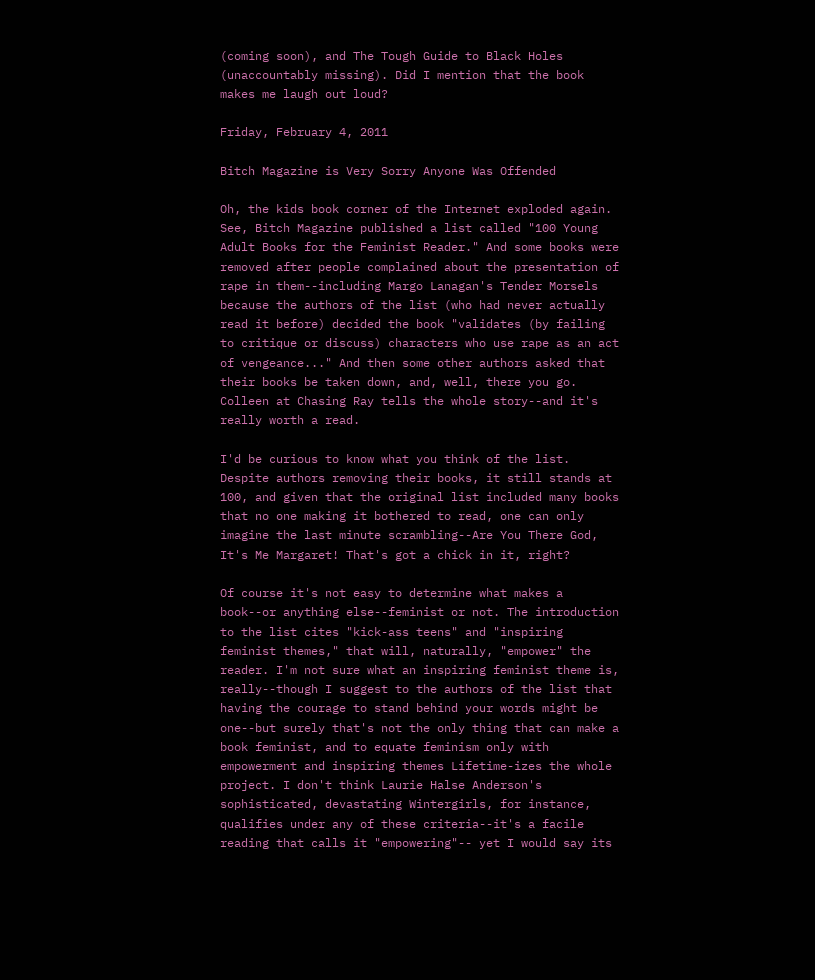(coming soon), and The Tough Guide to Black Holes (unaccountably missing). Did I mention that the book makes me laugh out loud?

Friday, February 4, 2011

Bitch Magazine is Very Sorry Anyone Was Offended

Oh, the kids book corner of the Internet exploded again. See, Bitch Magazine published a list called "100 Young Adult Books for the Feminist Reader." And some books were removed after people complained about the presentation of rape in them--including Margo Lanagan's Tender Morsels because the authors of the list (who had never actually read it before) decided the book "validates (by failing to critique or discuss) characters who use rape as an act of vengeance..." And then some other authors asked that their books be taken down, and, well, there you go. Colleen at Chasing Ray tells the whole story--and it's really worth a read.

I'd be curious to know what you think of the list. Despite authors removing their books, it still stands at 100, and given that the original list included many books that no one making it bothered to read, one can only imagine the last minute scrambling--Are You There God, It's Me Margaret! That's got a chick in it, right?

Of course it's not easy to determine what makes a book--or anything else--feminist or not. The introduction to the list cites "kick-ass teens" and "inspiring feminist themes," that will, naturally, "empower" the reader. I'm not sure what an inspiring feminist theme is, really--though I suggest to the authors of the list that having the courage to stand behind your words might be one--but surely that's not the only thing that can make a book feminist, and to equate feminism only with empowerment and inspiring themes Lifetime-izes the whole project. I don't think Laurie Halse Anderson's sophisticated, devastating Wintergirls, for instance, qualifies under any of these criteria--it's a facile reading that calls it "empowering"-- yet I would say its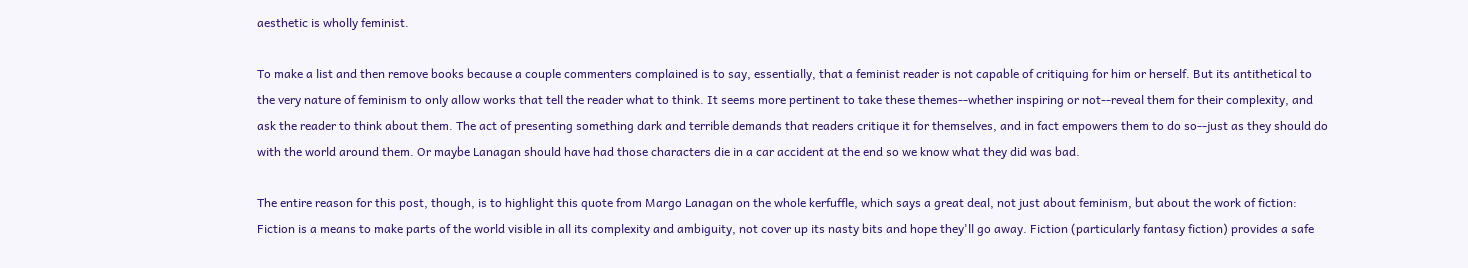aesthetic is wholly feminist.

To make a list and then remove books because a couple commenters complained is to say, essentially, that a feminist reader is not capable of critiquing for him or herself. But its antithetical to the very nature of feminism to only allow works that tell the reader what to think. It seems more pertinent to take these themes--whether inspiring or not--reveal them for their complexity, and ask the reader to think about them. The act of presenting something dark and terrible demands that readers critique it for themselves, and in fact empowers them to do so--just as they should do with the world around them. Or maybe Lanagan should have had those characters die in a car accident at the end so we know what they did was bad.

The entire reason for this post, though, is to highlight this quote from Margo Lanagan on the whole kerfuffle, which says a great deal, not just about feminism, but about the work of fiction:
Fiction is a means to make parts of the world visible in all its complexity and ambiguity, not cover up its nasty bits and hope they'll go away. Fiction (particularly fantasy fiction) provides a safe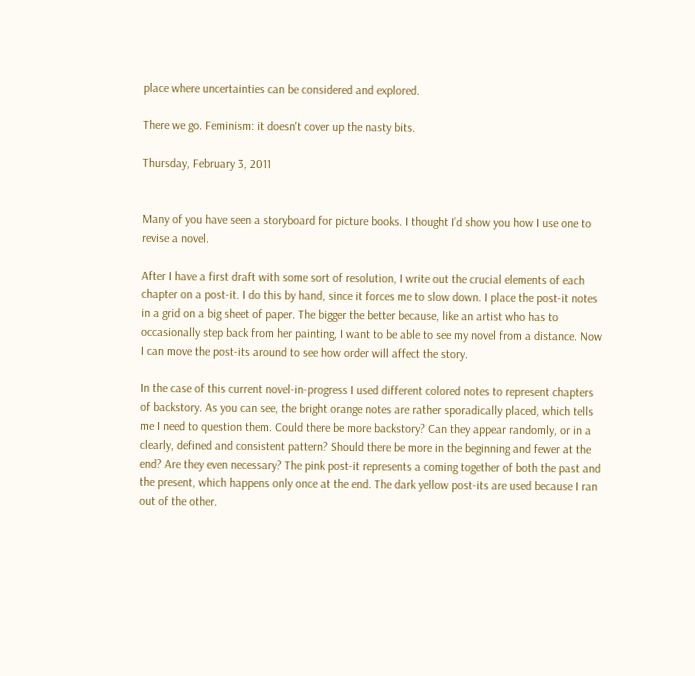place where uncertainties can be considered and explored.

There we go. Feminism: it doesn't cover up the nasty bits.

Thursday, February 3, 2011


Many of you have seen a storyboard for picture books. I thought I’d show you how I use one to revise a novel.

After I have a first draft with some sort of resolution, I write out the crucial elements of each chapter on a post-it. I do this by hand, since it forces me to slow down. I place the post-it notes in a grid on a big sheet of paper. The bigger the better because, like an artist who has to occasionally step back from her painting, I want to be able to see my novel from a distance. Now I can move the post-its around to see how order will affect the story.

In the case of this current novel-in-progress I used different colored notes to represent chapters of backstory. As you can see, the bright orange notes are rather sporadically placed, which tells me I need to question them. Could there be more backstory? Can they appear randomly, or in a clearly, defined and consistent pattern? Should there be more in the beginning and fewer at the end? Are they even necessary? The pink post-it represents a coming together of both the past and the present, which happens only once at the end. The dark yellow post-its are used because I ran out of the other.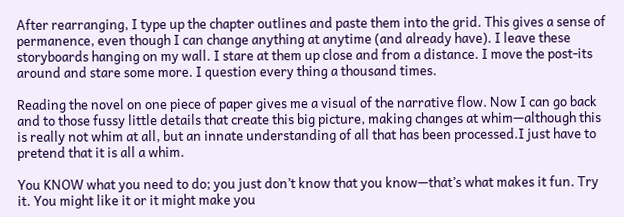After rearranging, I type up the chapter outlines and paste them into the grid. This gives a sense of permanence, even though I can change anything at anytime (and already have). I leave these storyboards hanging on my wall. I stare at them up close and from a distance. I move the post-its around and stare some more. I question every thing a thousand times.

Reading the novel on one piece of paper gives me a visual of the narrative flow. Now I can go back and to those fussy little details that create this big picture, making changes at whim—although this is really not whim at all, but an innate understanding of all that has been processed.I just have to pretend that it is all a whim.

You KNOW what you need to do; you just don’t know that you know—that’s what makes it fun. Try it. You might like it or it might make you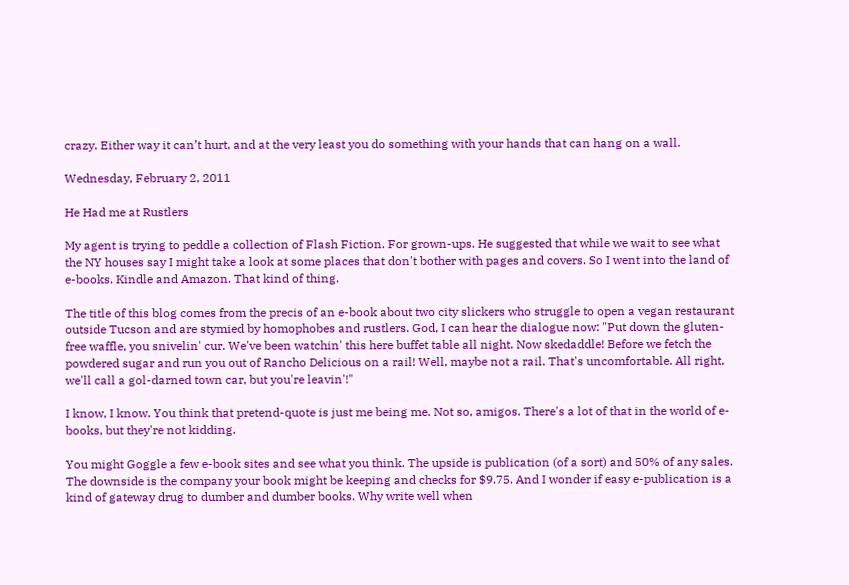crazy. Either way it can’t hurt, and at the very least you do something with your hands that can hang on a wall.

Wednesday, February 2, 2011

He Had me at Rustlers

My agent is trying to peddle a collection of Flash Fiction. For grown-ups. He suggested that while we wait to see what the NY houses say I might take a look at some places that don't bother with pages and covers. So I went into the land of e-books. Kindle and Amazon. That kind of thing.

The title of this blog comes from the precis of an e-book about two city slickers who struggle to open a vegan restaurant outside Tucson and are stymied by homophobes and rustlers. God, I can hear the dialogue now: "Put down the gluten-free waffle, you snivelin' cur. We've been watchin' this here buffet table all night. Now skedaddle! Before we fetch the powdered sugar and run you out of Rancho Delicious on a rail! Well, maybe not a rail. That's uncomfortable. All right, we'll call a gol-darned town car, but you're leavin'!"

I know, I know. You think that pretend-quote is just me being me. Not so, amigos. There's a lot of that in the world of e-books, but they're not kidding.

You might Goggle a few e-book sites and see what you think. The upside is publication (of a sort) and 50% of any sales. The downside is the company your book might be keeping and checks for $9.75. And I wonder if easy e-publication is a kind of gateway drug to dumber and dumber books. Why write well when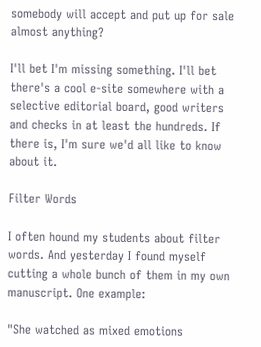somebody will accept and put up for sale almost anything?

I'll bet I'm missing something. I'll bet there's a cool e-site somewhere with a selective editorial board, good writers and checks in at least the hundreds. If there is, I'm sure we'd all like to know about it.

Filter Words

I often hound my students about filter words. And yesterday I found myself cutting a whole bunch of them in my own manuscript. One example:

"She watched as mixed emotions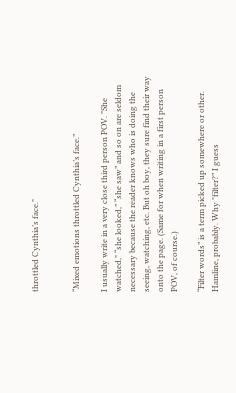throttled Cynthia’s face."


“Mixed emotions throttled Cynthia’s face.”

I usually write in a very close third person POV. "She watched," “she looked,” “she saw” and so on are seldom necessary because the reader knows who is doing the seeing, watching, etc. But oh boy, they sure find their way onto the page. (Same for when writing in a first person POV, of course.)

“Filter words” is a term picked up somewhere or other. Hamline, probably. Why "filter?” I guess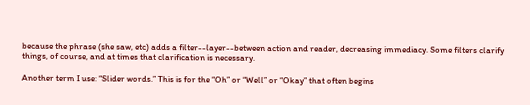because the phrase (she saw, etc) adds a filter--layer--between action and reader, decreasing immediacy. Some filters clarify things, of course, and at times that clarification is necessary.

Another term I use: “Slider words.” This is for the “Oh” or “Well” or “Okay” that often begins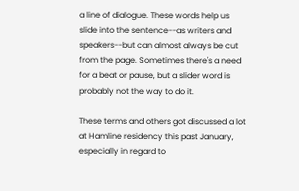a line of dialogue. These words help us slide into the sentence--as writers and speakers--but can almost always be cut from the page. Sometimes there's a need for a beat or pause, but a slider word is probably not the way to do it.

These terms and others got discussed a lot at Hamline residency this past January, especially in regard to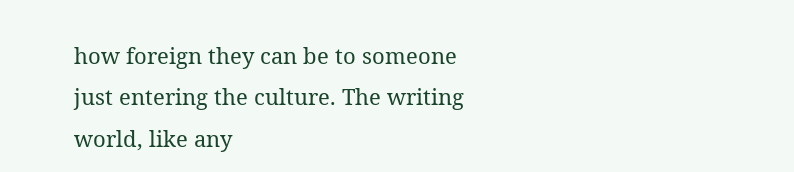how foreign they can be to someone just entering the culture. The writing world, like any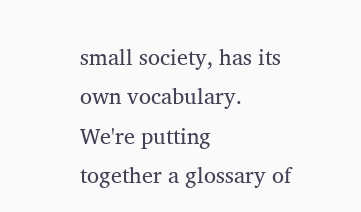small society, has its own vocabulary. We're putting together a glossary of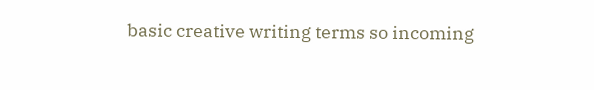basic creative writing terms so incoming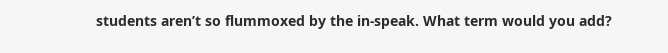students aren’t so flummoxed by the in-speak. What term would you add?